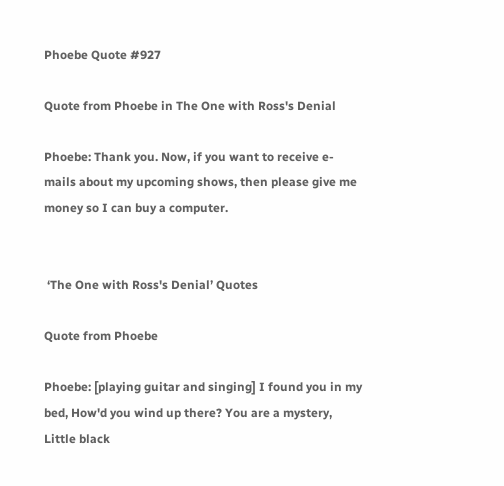Phoebe Quote #927

Quote from Phoebe in The One with Ross's Denial

Phoebe: Thank you. Now, if you want to receive e-mails about my upcoming shows, then please give me money so I can buy a computer.


 ‘The One with Ross's Denial’ Quotes

Quote from Phoebe

Phoebe: [playing guitar and singing] I found you in my bed, How'd you wind up there? You are a mystery, Little black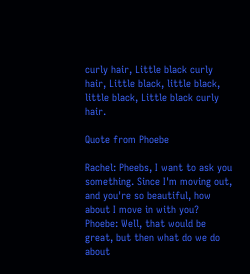curly hair, Little black curly hair, Little black, little black, little black, Little black curly hair.

Quote from Phoebe

Rachel: Pheebs, I want to ask you something. Since I'm moving out, and you're so beautiful, how about I move in with you?
Phoebe: Well, that would be great, but then what do we do about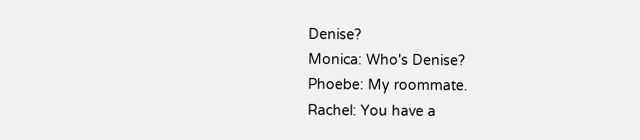Denise?
Monica: Who's Denise?
Phoebe: My roommate.
Rachel: You have a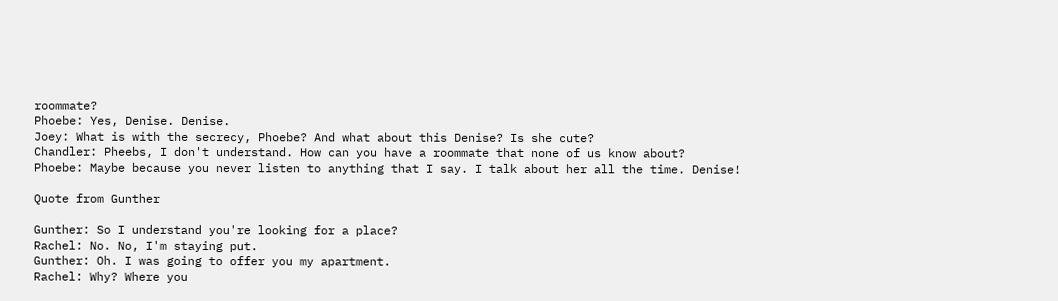roommate?
Phoebe: Yes, Denise. Denise.
Joey: What is with the secrecy, Phoebe? And what about this Denise? Is she cute?
Chandler: Pheebs, I don't understand. How can you have a roommate that none of us know about?
Phoebe: Maybe because you never listen to anything that I say. I talk about her all the time. Denise!

Quote from Gunther

Gunther: So I understand you're looking for a place?
Rachel: No. No, I'm staying put.
Gunther: Oh. I was going to offer you my apartment.
Rachel: Why? Where you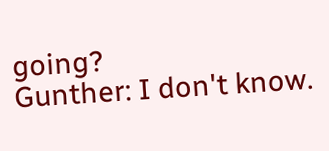going?
Gunther: I don't know.